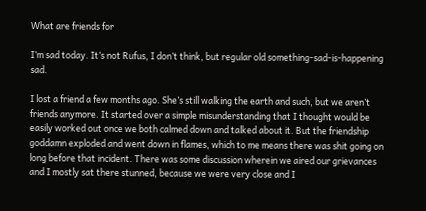What are friends for

I’m sad today. It’s not Rufus, I don’t think, but regular old something-sad-is-happening sad.

I lost a friend a few months ago. She’s still walking the earth and such, but we aren’t friends anymore. It started over a simple misunderstanding that I thought would be easily worked out once we both calmed down and talked about it. But the friendship goddamn exploded and went down in flames, which to me means there was shit going on long before that incident. There was some discussion wherein we aired our grievances and I mostly sat there stunned, because we were very close and I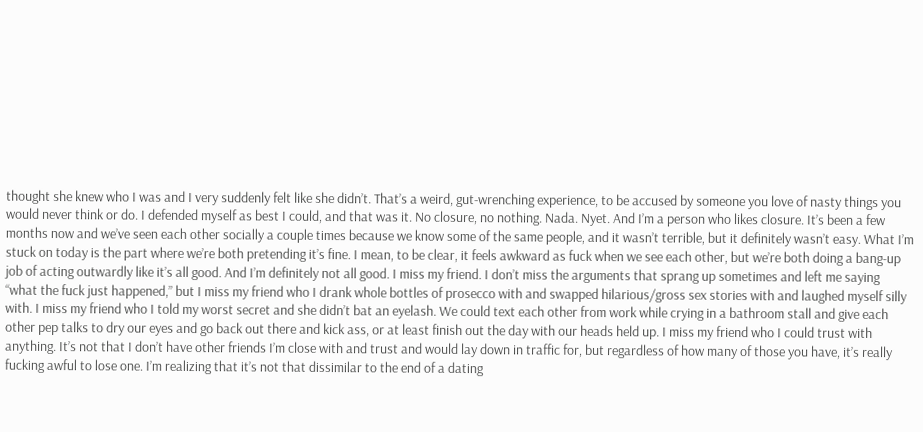thought she knew who I was and I very suddenly felt like she didn’t. That’s a weird, gut-wrenching experience, to be accused by someone you love of nasty things you would never think or do. I defended myself as best I could, and that was it. No closure, no nothing. Nada. Nyet. And I’m a person who likes closure. It’s been a few months now and we’ve seen each other socially a couple times because we know some of the same people, and it wasn’t terrible, but it definitely wasn’t easy. What I’m stuck on today is the part where we’re both pretending it’s fine. I mean, to be clear, it feels awkward as fuck when we see each other, but we’re both doing a bang-up job of acting outwardly like it’s all good. And I’m definitely not all good. I miss my friend. I don’t miss the arguments that sprang up sometimes and left me saying “what the fuck just happened,” but I miss my friend who I drank whole bottles of prosecco with and swapped hilarious/gross sex stories with and laughed myself silly with. I miss my friend who I told my worst secret and she didn’t bat an eyelash. We could text each other from work while crying in a bathroom stall and give each other pep talks to dry our eyes and go back out there and kick ass, or at least finish out the day with our heads held up. I miss my friend who I could trust with anything. It’s not that I don’t have other friends I’m close with and trust and would lay down in traffic for, but regardless of how many of those you have, it’s really fucking awful to lose one. I’m realizing that it’s not that dissimilar to the end of a dating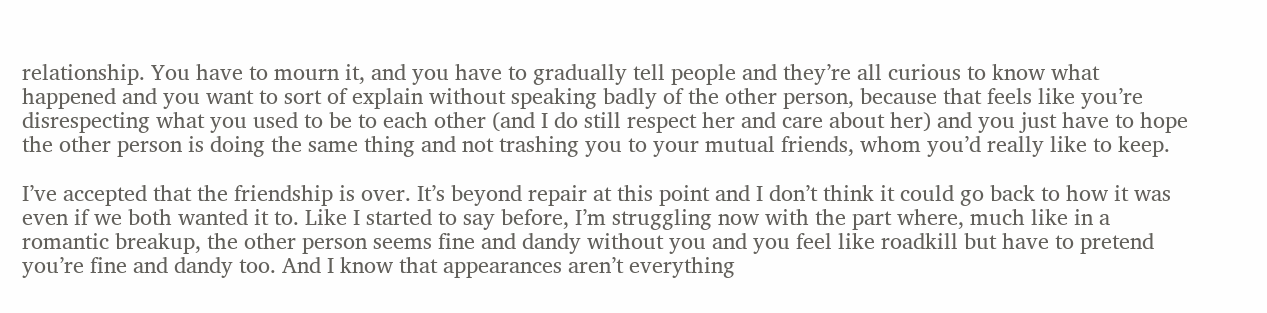relationship. You have to mourn it, and you have to gradually tell people and they’re all curious to know what happened and you want to sort of explain without speaking badly of the other person, because that feels like you’re disrespecting what you used to be to each other (and I do still respect her and care about her) and you just have to hope the other person is doing the same thing and not trashing you to your mutual friends, whom you’d really like to keep.

I’ve accepted that the friendship is over. It’s beyond repair at this point and I don’t think it could go back to how it was even if we both wanted it to. Like I started to say before, I’m struggling now with the part where, much like in a romantic breakup, the other person seems fine and dandy without you and you feel like roadkill but have to pretend you’re fine and dandy too. And I know that appearances aren’t everything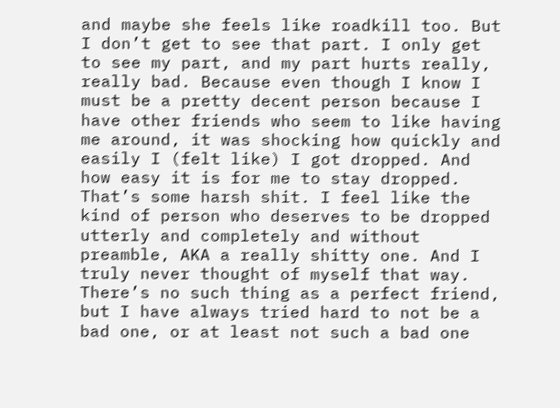and maybe she feels like roadkill too. But I don’t get to see that part. I only get to see my part, and my part hurts really, really bad. Because even though I know I must be a pretty decent person because I have other friends who seem to like having me around, it was shocking how quickly and easily I (felt like) I got dropped. And how easy it is for me to stay dropped. That’s some harsh shit. I feel like the kind of person who deserves to be dropped utterly and completely and without preamble, AKA a really shitty one. And I truly never thought of myself that way. There’s no such thing as a perfect friend, but I have always tried hard to not be a bad one, or at least not such a bad one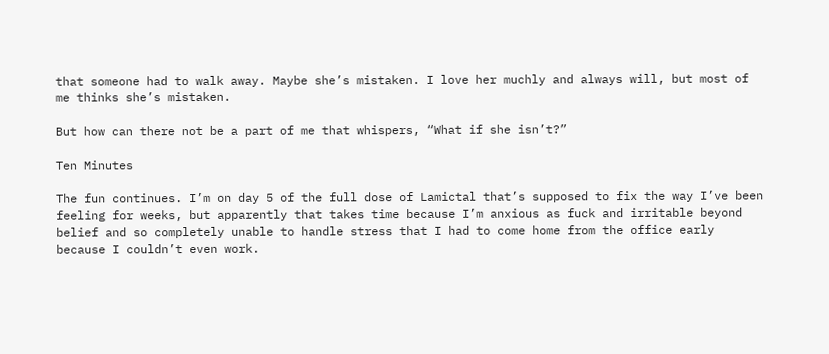that someone had to walk away. Maybe she’s mistaken. I love her muchly and always will, but most of me thinks she’s mistaken.

But how can there not be a part of me that whispers, “What if she isn’t?”

Ten Minutes

The fun continues. I’m on day 5 of the full dose of Lamictal that’s supposed to fix the way I’ve been feeling for weeks, but apparently that takes time because I’m anxious as fuck and irritable beyond belief and so completely unable to handle stress that I had to come home from the office early because I couldn’t even work.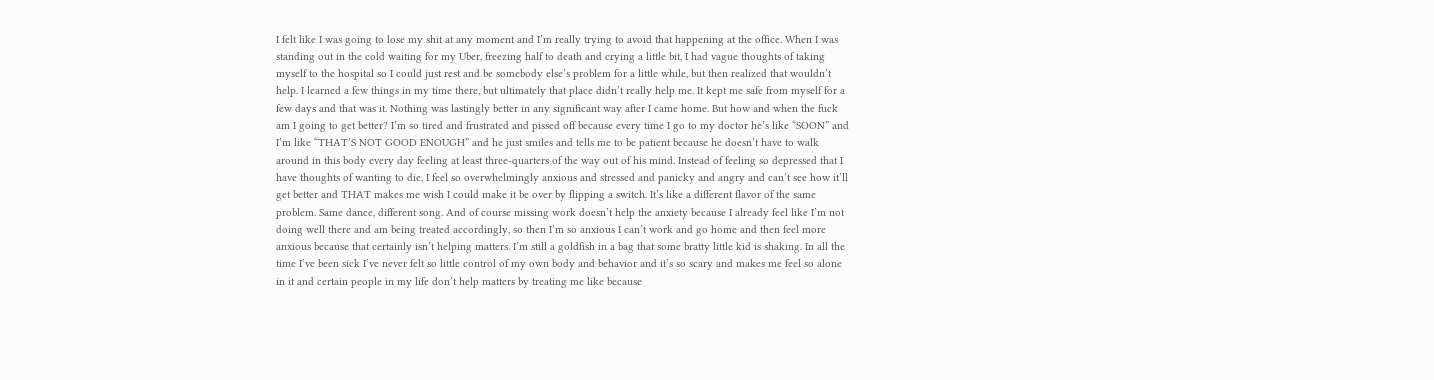I felt like I was going to lose my shit at any moment and I’m really trying to avoid that happening at the office. When I was standing out in the cold waiting for my Uber, freezing half to death and crying a little bit, I had vague thoughts of taking myself to the hospital so I could just rest and be somebody else’s problem for a little while, but then realized that wouldn’t help. I learned a few things in my time there, but ultimately that place didn’t really help me. It kept me safe from myself for a few days and that was it. Nothing was lastingly better in any significant way after I came home. But how and when the fuck am I going to get better? I’m so tired and frustrated and pissed off because every time I go to my doctor he’s like “SOON” and I’m like “THAT’S NOT GOOD ENOUGH” and he just smiles and tells me to be patient because he doesn’t have to walk around in this body every day feeling at least three-quarters of the way out of his mind. Instead of feeling so depressed that I have thoughts of wanting to die, I feel so overwhelmingly anxious and stressed and panicky and angry and can’t see how it’ll get better and THAT makes me wish I could make it be over by flipping a switch. It’s like a different flavor of the same problem. Same dance, different song. And of course missing work doesn’t help the anxiety because I already feel like I’m not doing well there and am being treated accordingly, so then I’m so anxious I can’t work and go home and then feel more anxious because that certainly isn’t helping matters. I’m still a goldfish in a bag that some bratty little kid is shaking. In all the time I’ve been sick I’ve never felt so little control of my own body and behavior and it’s so scary and makes me feel so alone in it and certain people in my life don’t help matters by treating me like because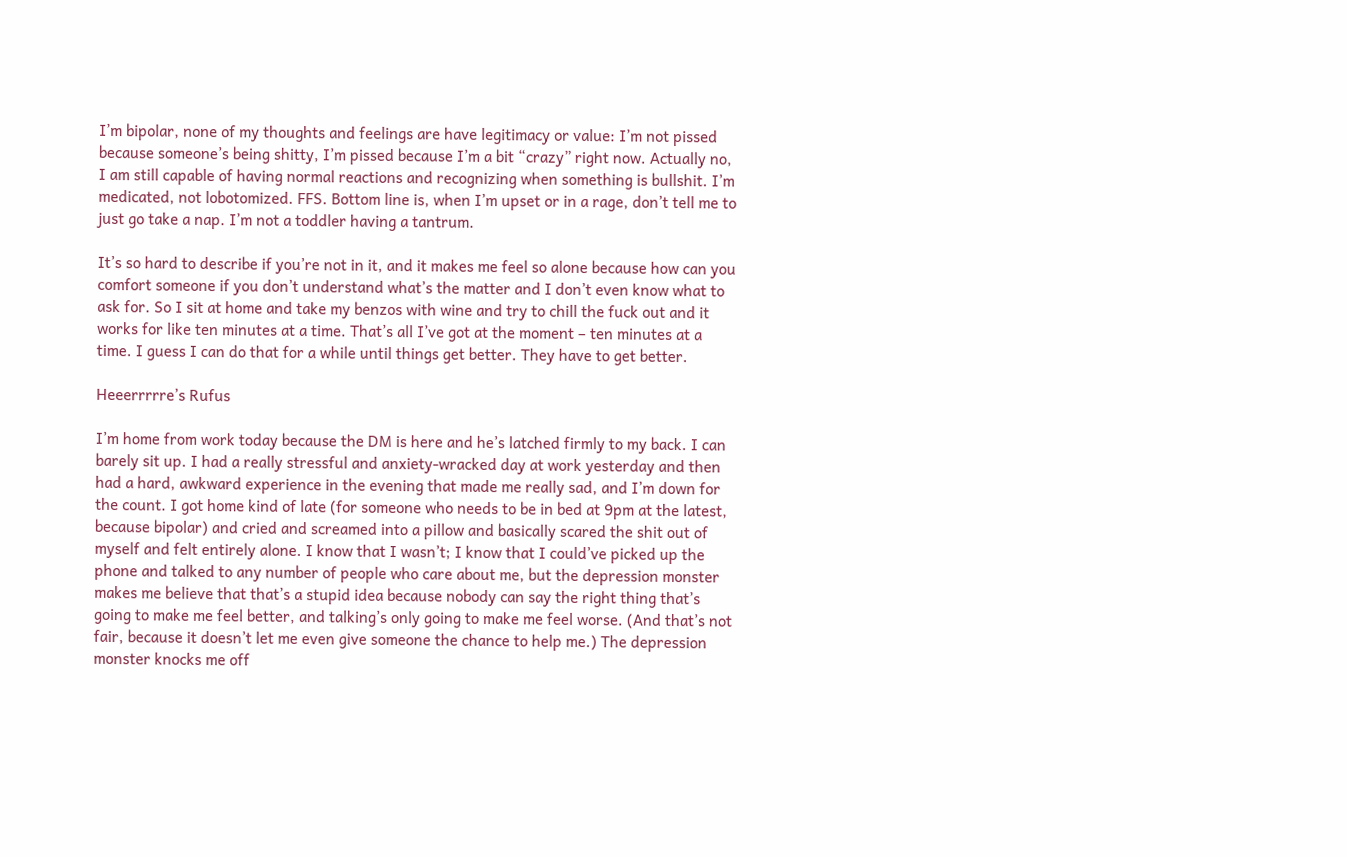I’m bipolar, none of my thoughts and feelings are have legitimacy or value: I’m not pissed because someone’s being shitty, I’m pissed because I’m a bit “crazy” right now. Actually no, I am still capable of having normal reactions and recognizing when something is bullshit. I’m medicated, not lobotomized. FFS. Bottom line is, when I’m upset or in a rage, don’t tell me to just go take a nap. I’m not a toddler having a tantrum.

It’s so hard to describe if you’re not in it, and it makes me feel so alone because how can you comfort someone if you don’t understand what’s the matter and I don’t even know what to ask for. So I sit at home and take my benzos with wine and try to chill the fuck out and it works for like ten minutes at a time. That’s all I’ve got at the moment – ten minutes at a time. I guess I can do that for a while until things get better. They have to get better.

Heeerrrrre’s Rufus

I’m home from work today because the DM is here and he’s latched firmly to my back. I can barely sit up. I had a really stressful and anxiety-wracked day at work yesterday and then had a hard, awkward experience in the evening that made me really sad, and I’m down for the count. I got home kind of late (for someone who needs to be in bed at 9pm at the latest, because bipolar) and cried and screamed into a pillow and basically scared the shit out of myself and felt entirely alone. I know that I wasn’t; I know that I could’ve picked up the phone and talked to any number of people who care about me, but the depression monster makes me believe that that’s a stupid idea because nobody can say the right thing that’s going to make me feel better, and talking’s only going to make me feel worse. (And that’s not fair, because it doesn’t let me even give someone the chance to help me.) The depression monster knocks me off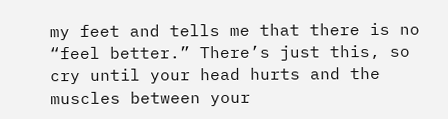my feet and tells me that there is no “feel better.” There’s just this, so cry until your head hurts and the muscles between your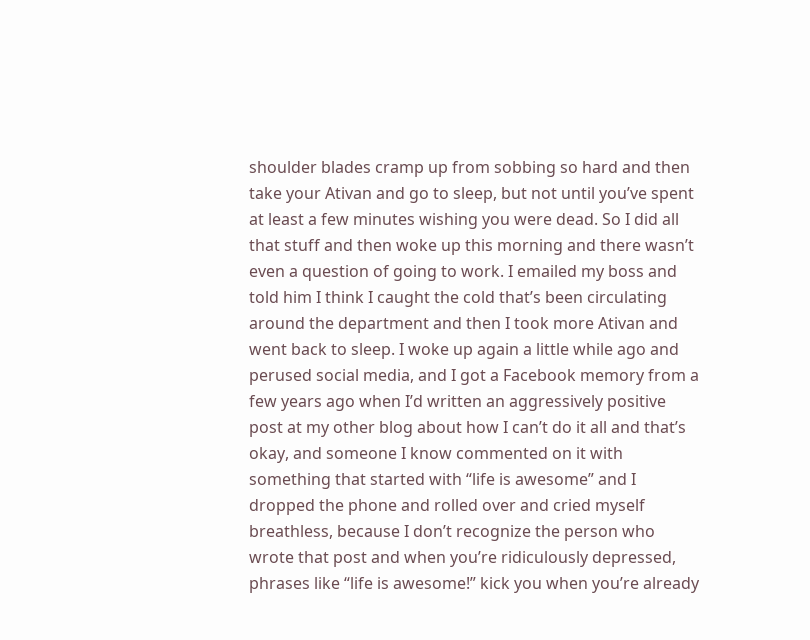shoulder blades cramp up from sobbing so hard and then take your Ativan and go to sleep, but not until you’ve spent at least a few minutes wishing you were dead. So I did all that stuff and then woke up this morning and there wasn’t even a question of going to work. I emailed my boss and told him I think I caught the cold that’s been circulating around the department and then I took more Ativan and went back to sleep. I woke up again a little while ago and perused social media, and I got a Facebook memory from a few years ago when I’d written an aggressively positive post at my other blog about how I can’t do it all and that’s okay, and someone I know commented on it with something that started with “life is awesome” and I dropped the phone and rolled over and cried myself breathless, because I don’t recognize the person who wrote that post and when you’re ridiculously depressed, phrases like “life is awesome!” kick you when you’re already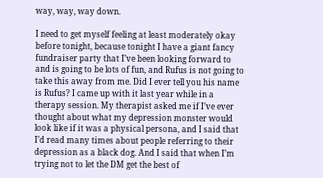way, way, way down.

I need to get myself feeling at least moderately okay before tonight, because tonight I have a giant fancy fundraiser party that I’ve been looking forward to and is going to be lots of fun, and Rufus is not going to take this away from me. Did I ever tell you his name is Rufus? I came up with it last year while in a therapy session. My therapist asked me if I’ve ever thought about what my depression monster would look like if it was a physical persona, and I said that I’d read many times about people referring to their depression as a black dog. And I said that when I’m trying not to let the DM get the best of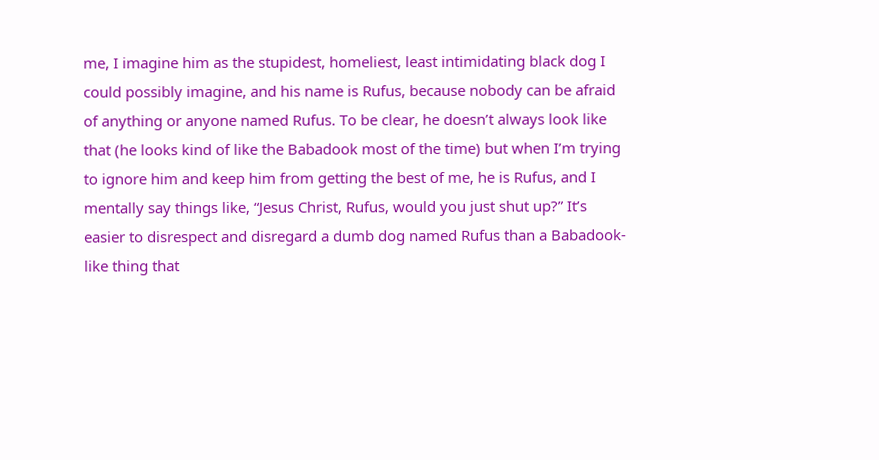me, I imagine him as the stupidest, homeliest, least intimidating black dog I could possibly imagine, and his name is Rufus, because nobody can be afraid of anything or anyone named Rufus. To be clear, he doesn’t always look like that (he looks kind of like the Babadook most of the time) but when I’m trying to ignore him and keep him from getting the best of me, he is Rufus, and I mentally say things like, “Jesus Christ, Rufus, would you just shut up?” It’s easier to disrespect and disregard a dumb dog named Rufus than a Babadook-like thing that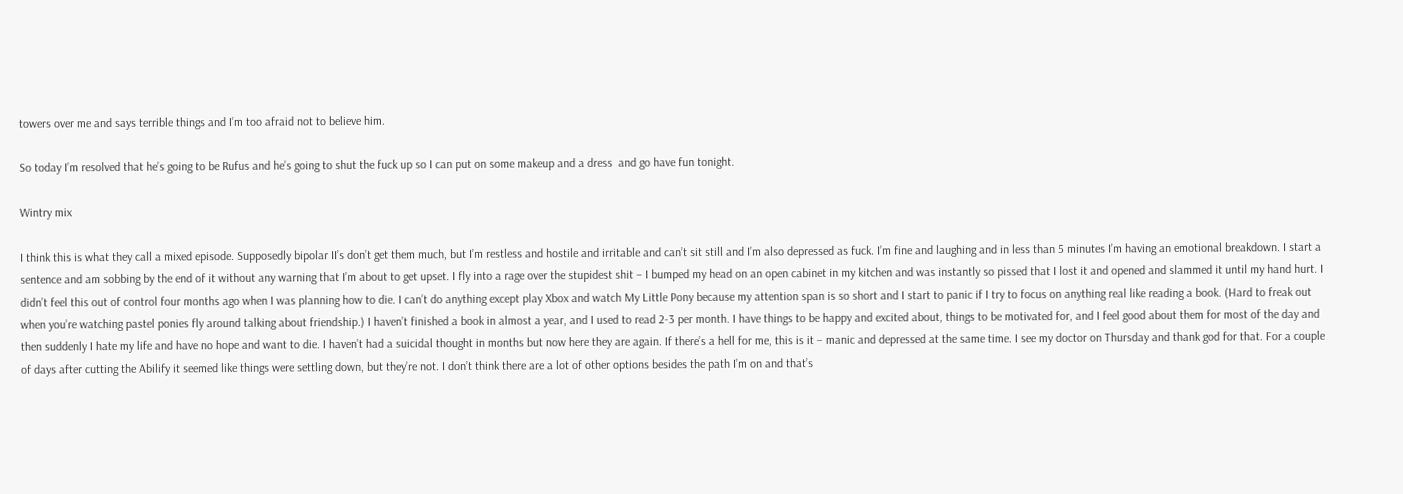towers over me and says terrible things and I’m too afraid not to believe him.

So today I’m resolved that he’s going to be Rufus and he’s going to shut the fuck up so I can put on some makeup and a dress  and go have fun tonight.

Wintry mix

I think this is what they call a mixed episode. Supposedly bipolar II’s don’t get them much, but I’m restless and hostile and irritable and can’t sit still and I’m also depressed as fuck. I’m fine and laughing and in less than 5 minutes I’m having an emotional breakdown. I start a sentence and am sobbing by the end of it without any warning that I’m about to get upset. I fly into a rage over the stupidest shit – I bumped my head on an open cabinet in my kitchen and was instantly so pissed that I lost it and opened and slammed it until my hand hurt. I didn’t feel this out of control four months ago when I was planning how to die. I can’t do anything except play Xbox and watch My Little Pony because my attention span is so short and I start to panic if I try to focus on anything real like reading a book. (Hard to freak out when you’re watching pastel ponies fly around talking about friendship.) I haven’t finished a book in almost a year, and I used to read 2-3 per month. I have things to be happy and excited about, things to be motivated for, and I feel good about them for most of the day and then suddenly I hate my life and have no hope and want to die. I haven’t had a suicidal thought in months but now here they are again. If there’s a hell for me, this is it – manic and depressed at the same time. I see my doctor on Thursday and thank god for that. For a couple of days after cutting the Abilify it seemed like things were settling down, but they’re not. I don’t think there are a lot of other options besides the path I’m on and that’s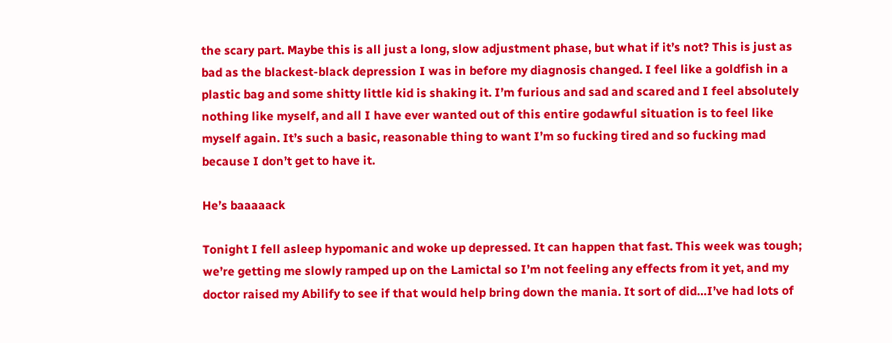the scary part. Maybe this is all just a long, slow adjustment phase, but what if it’s not? This is just as bad as the blackest-black depression I was in before my diagnosis changed. I feel like a goldfish in a plastic bag and some shitty little kid is shaking it. I’m furious and sad and scared and I feel absolutely nothing like myself, and all I have ever wanted out of this entire godawful situation is to feel like myself again. It’s such a basic, reasonable thing to want I’m so fucking tired and so fucking mad because I don’t get to have it.

He’s baaaaack

Tonight I fell asleep hypomanic and woke up depressed. It can happen that fast. This week was tough; we’re getting me slowly ramped up on the Lamictal so I’m not feeling any effects from it yet, and my doctor raised my Abilify to see if that would help bring down the mania. It sort of did…I’ve had lots of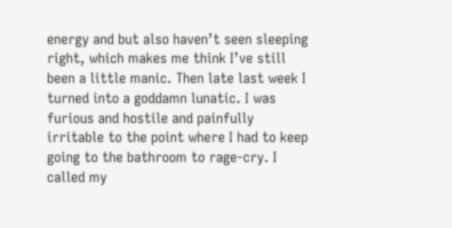energy and but also haven’t seen sleeping right, which makes me think I’ve still been a little manic. Then late last week I turned into a goddamn lunatic. I was furious and hostile and painfully irritable to the point where I had to keep going to the bathroom to rage-cry. I called my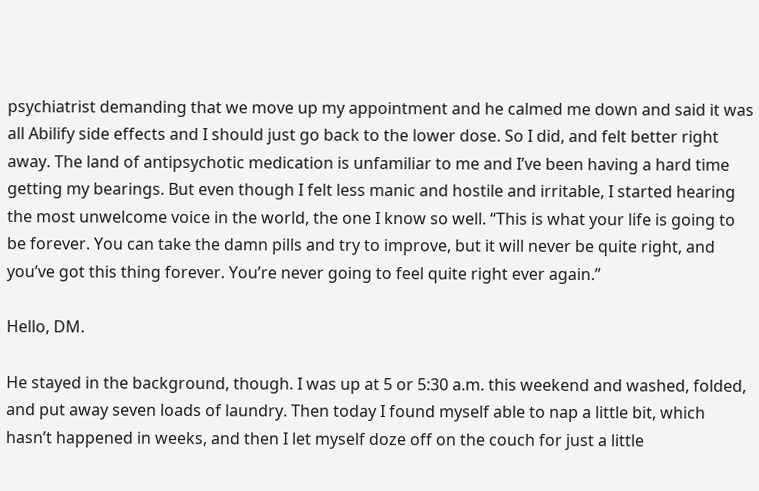psychiatrist demanding that we move up my appointment and he calmed me down and said it was all Abilify side effects and I should just go back to the lower dose. So I did, and felt better right away. The land of antipsychotic medication is unfamiliar to me and I’ve been having a hard time getting my bearings. But even though I felt less manic and hostile and irritable, I started hearing the most unwelcome voice in the world, the one I know so well. “This is what your life is going to be forever. You can take the damn pills and try to improve, but it will never be quite right, and you’ve got this thing forever. You’re never going to feel quite right ever again.”

Hello, DM.

He stayed in the background, though. I was up at 5 or 5:30 a.m. this weekend and washed, folded, and put away seven loads of laundry. Then today I found myself able to nap a little bit, which hasn’t happened in weeks, and then I let myself doze off on the couch for just a little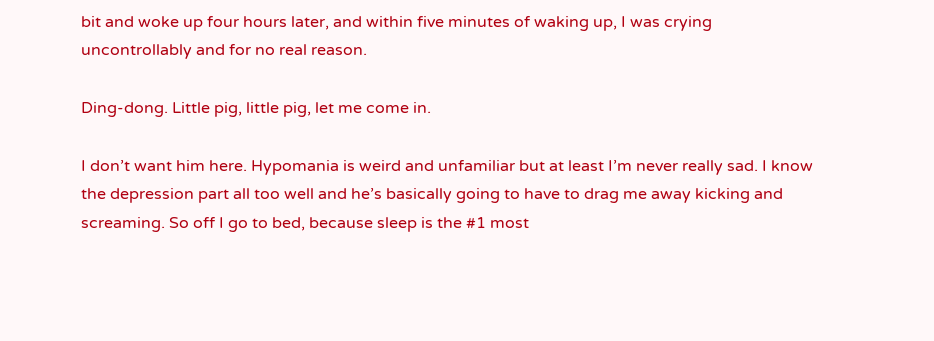bit and woke up four hours later, and within five minutes of waking up, I was crying uncontrollably and for no real reason.

Ding-dong. Little pig, little pig, let me come in.

I don’t want him here. Hypomania is weird and unfamiliar but at least I’m never really sad. I know the depression part all too well and he’s basically going to have to drag me away kicking and screaming. So off I go to bed, because sleep is the #1 most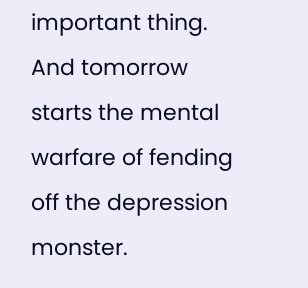important thing. And tomorrow starts the mental warfare of fending off the depression monster.